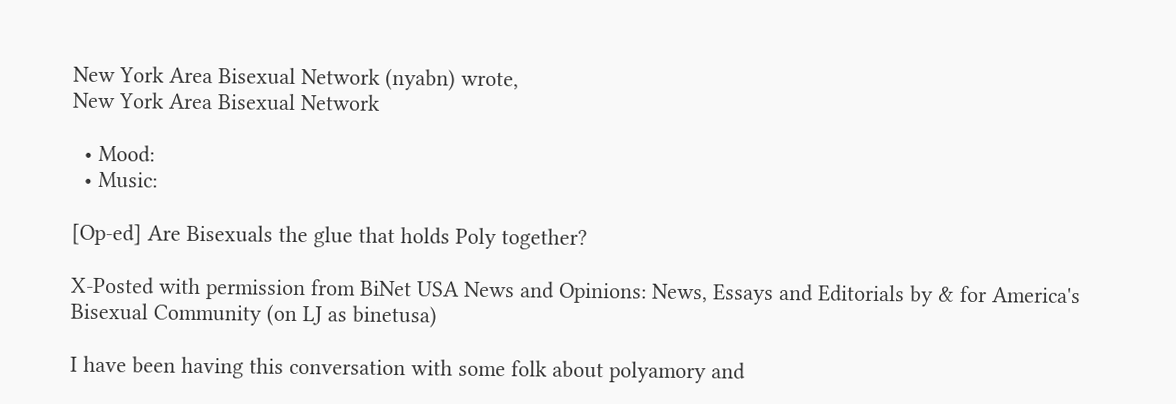New York Area Bisexual Network (nyabn) wrote,
New York Area Bisexual Network

  • Mood:
  • Music:

[Op-ed] Are Bisexuals the glue that holds Poly together?

X-Posted with permission from BiNet USA News and Opinions: News, Essays and Editorials by & for America's Bisexual Community (on LJ as binetusa)

I have been having this conversation with some folk about polyamory and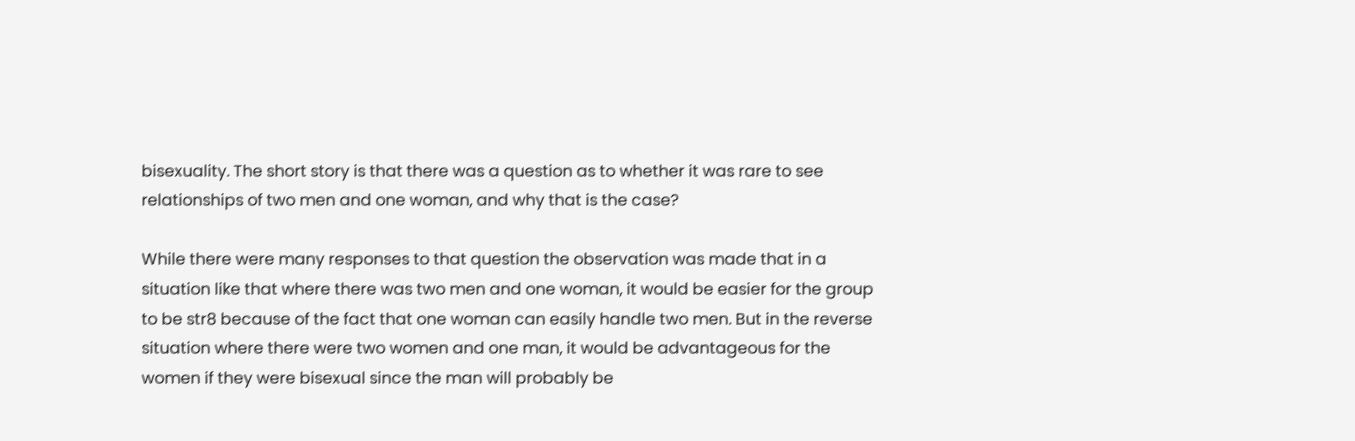bisexuality. The short story is that there was a question as to whether it was rare to see relationships of two men and one woman, and why that is the case?

While there were many responses to that question the observation was made that in a situation like that where there was two men and one woman, it would be easier for the group to be str8 because of the fact that one woman can easily handle two men. But in the reverse situation where there were two women and one man, it would be advantageous for the women if they were bisexual since the man will probably be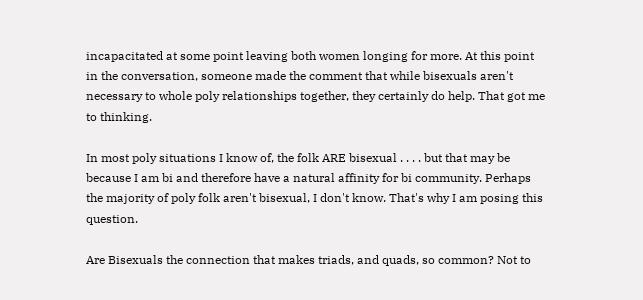incapacitated at some point leaving both women longing for more. At this point in the conversation, someone made the comment that while bisexuals aren't necessary to whole poly relationships together, they certainly do help. That got me to thinking.

In most poly situations I know of, the folk ARE bisexual . . . . but that may be because I am bi and therefore have a natural affinity for bi community. Perhaps the majority of poly folk aren't bisexual, I don't know. That's why I am posing this question.

Are Bisexuals the connection that makes triads, and quads, so common? Not to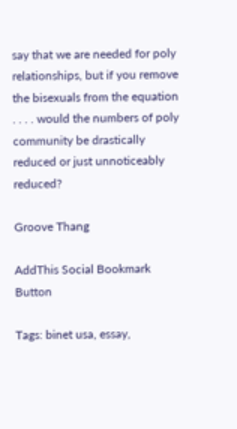say that we are needed for poly relationships, but if you remove the bisexuals from the equation . . . . would the numbers of poly community be drastically reduced or just unnoticeably reduced?

Groove Thang

AddThis Social Bookmark Button

Tags: binet usa, essay,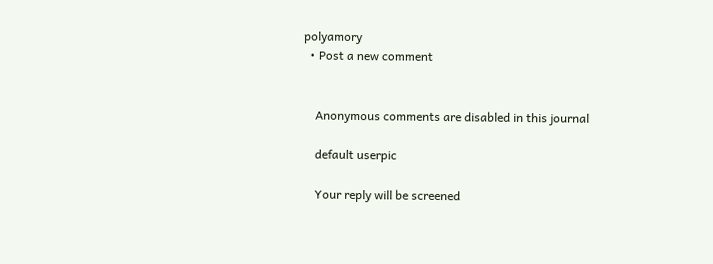polyamory
  • Post a new comment


    Anonymous comments are disabled in this journal

    default userpic

    Your reply will be screened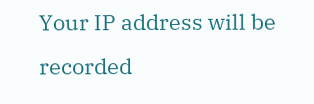Your IP address will be recorded